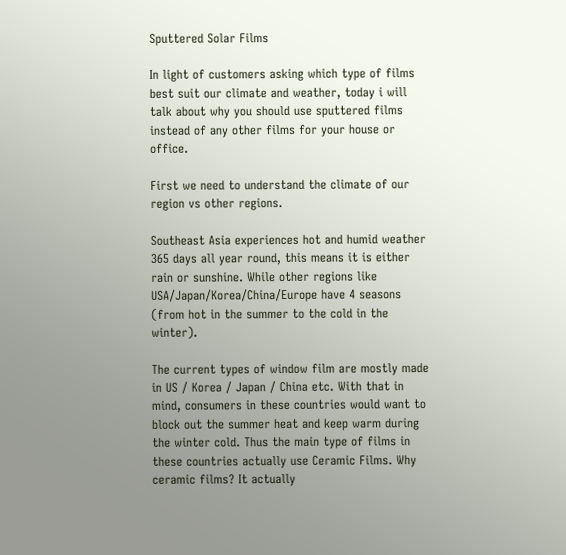Sputtered Solar Films

In light of customers asking which type of films best suit our climate and weather, today i will talk about why you should use sputtered films instead of any other films for your house or office.

First we need to understand the climate of our region vs other regions.

Southeast Asia experiences hot and humid weather 365 days all year round, this means it is either rain or sunshine. While other regions like USA/Japan/Korea/China/Europe have 4 seasons (from hot in the summer to the cold in the winter).

The current types of window film are mostly made in US / Korea / Japan / China etc. With that in mind, consumers in these countries would want to block out the summer heat and keep warm during the winter cold. Thus the main type of films in these countries actually use Ceramic Films. Why ceramic films? It actually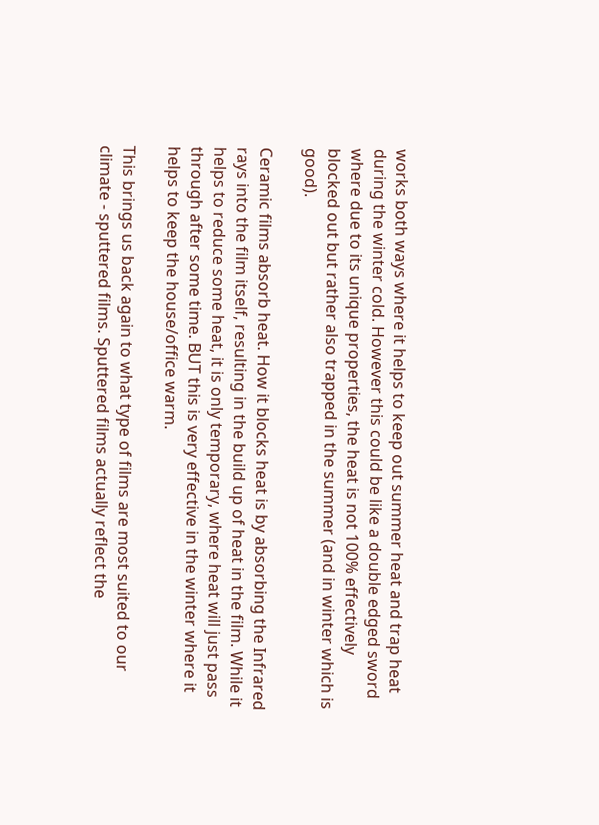works both ways where it helps to keep out summer heat and trap heat during the winter cold. However this could be like a double edged sword where due to its unique properties, the heat is not 100% effectively blocked out but rather also trapped in the summer (and in winter which is good).

Ceramic films absorb heat. How it blocks heat is by absorbing the Infrared rays into the film itself, resulting in the build up of heat in the film. While it helps to reduce some heat, it is only temporary, where heat will just pass through after some time. BUT this is very effective in the winter where it helps to keep the house/office warm.

This brings us back again to what type of films are most suited to our climate - sputtered films. Sputtered films actually reflect the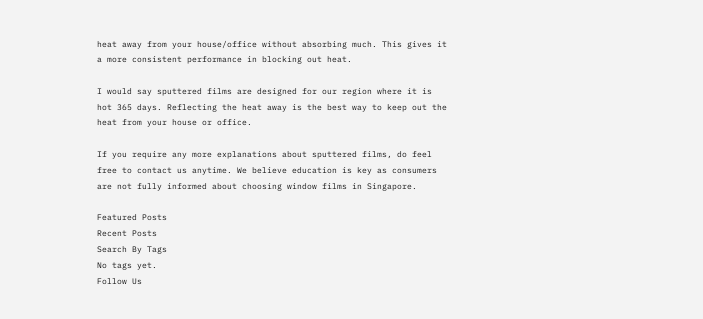heat away from your house/office without absorbing much. This gives it a more consistent performance in blocking out heat.

I would say sputtered films are designed for our region where it is hot 365 days. Reflecting the heat away is the best way to keep out the heat from your house or office.

If you require any more explanations about sputtered films, do feel free to contact us anytime. We believe education is key as consumers are not fully informed about choosing window films in Singapore.

Featured Posts
Recent Posts
Search By Tags
No tags yet.
Follow Us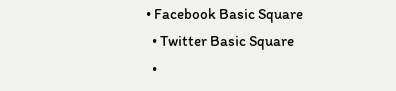• Facebook Basic Square
  • Twitter Basic Square
  •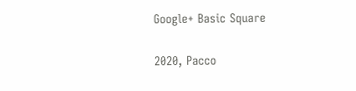Google+ Basic Square

2020, Pacco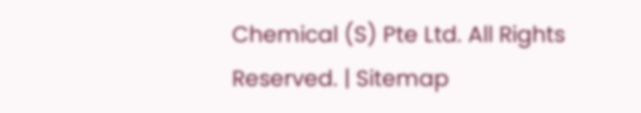Chemical (S) Pte Ltd. All Rights Reserved. | Sitemap